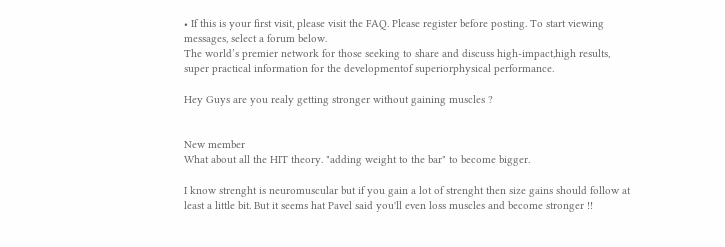• If this is your first visit, please visit the FAQ. Please register before posting. To start viewing messages, select a forum below.
The world’s premier network for those seeking to share and discuss high-impact,high results, super practical information for the developmentof superiorphysical performance.

Hey Guys are you realy getting stronger without gaining muscles ?


New member
What about all the HIT theory. "adding weight to the bar" to become bigger.

I know strenght is neuromuscular but if you gain a lot of strenght then size gains should follow at least a little bit. But it seems hat Pavel said you'll even loss muscles and become stronger !!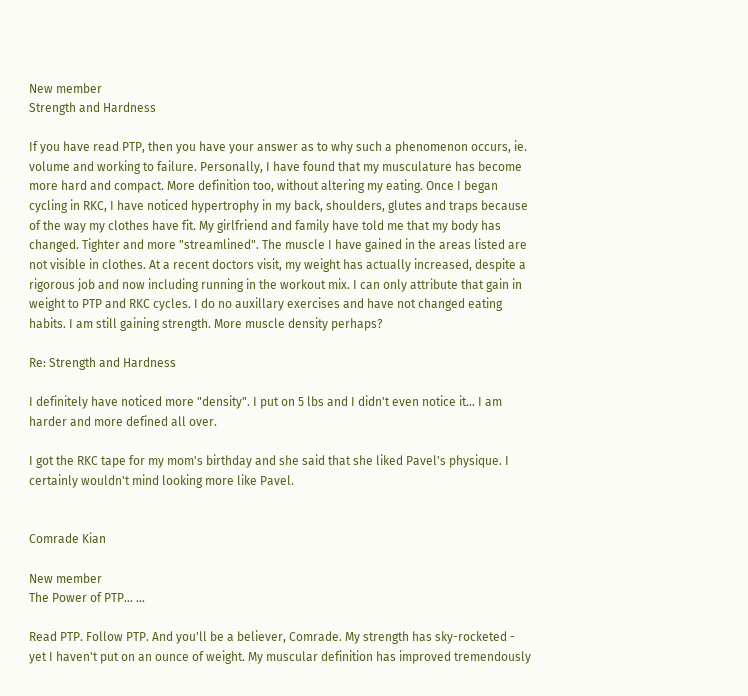New member
Strength and Hardness

If you have read PTP, then you have your answer as to why such a phenomenon occurs, ie. volume and working to failure. Personally, I have found that my musculature has become more hard and compact. More definition too, without altering my eating. Once I began cycling in RKC, I have noticed hypertrophy in my back, shoulders, glutes and traps because of the way my clothes have fit. My girlfriend and family have told me that my body has changed. Tighter and more "streamlined". The muscle I have gained in the areas listed are not visible in clothes. At a recent doctors visit, my weight has actually increased, despite a rigorous job and now including running in the workout mix. I can only attribute that gain in weight to PTP and RKC cycles. I do no auxillary exercises and have not changed eating habits. I am still gaining strength. More muscle density perhaps?

Re: Strength and Hardness

I definitely have noticed more "density". I put on 5 lbs and I didn't even notice it... I am harder and more defined all over.

I got the RKC tape for my mom's birthday and she said that she liked Pavel's physique. I certainly wouldn't mind looking more like Pavel.


Comrade Kian

New member
The Power of PTP... ...

Read PTP. Follow PTP. And you'll be a believer, Comrade. My strength has sky-rocketed - yet I haven't put on an ounce of weight. My muscular definition has improved tremendously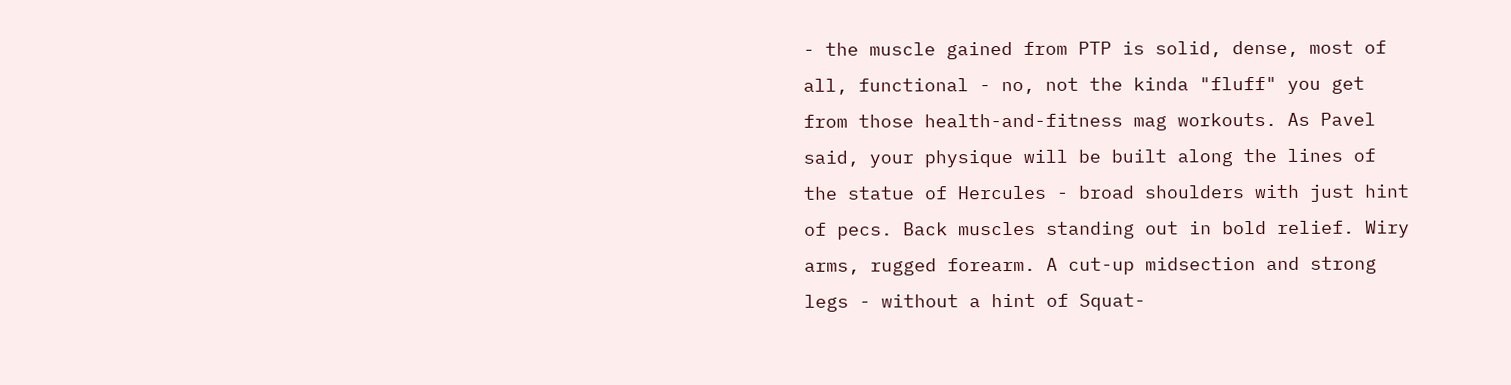- the muscle gained from PTP is solid, dense, most of all, functional - no, not the kinda "fluff" you get from those health-and-fitness mag workouts. As Pavel said, your physique will be built along the lines of the statue of Hercules - broad shoulders with just hint of pecs. Back muscles standing out in bold relief. Wiry arms, rugged forearm. A cut-up midsection and strong legs - without a hint of Squat-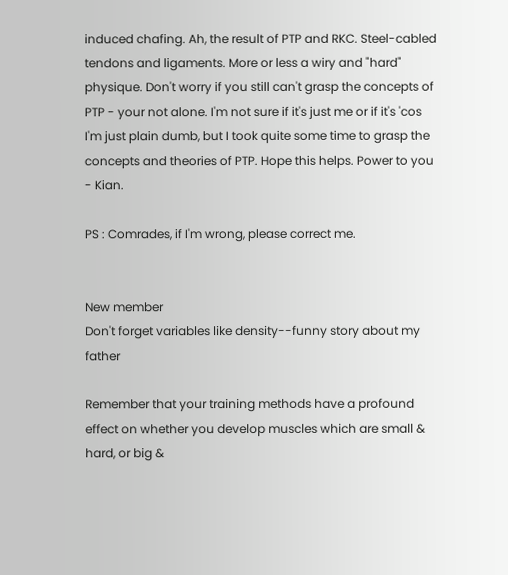induced chafing. Ah, the result of PTP and RKC. Steel-cabled tendons and ligaments. More or less a wiry and "hard" physique. Don't worry if you still can't grasp the concepts of PTP - your not alone. I'm not sure if it's just me or if it's 'cos I'm just plain dumb, but I took quite some time to grasp the concepts and theories of PTP. Hope this helps. Power to you - Kian.

PS : Comrades, if I'm wrong, please correct me.


New member
Don't forget variables like density--funny story about my father

Remember that your training methods have a profound effect on whether you develop muscles which are small & hard, or big &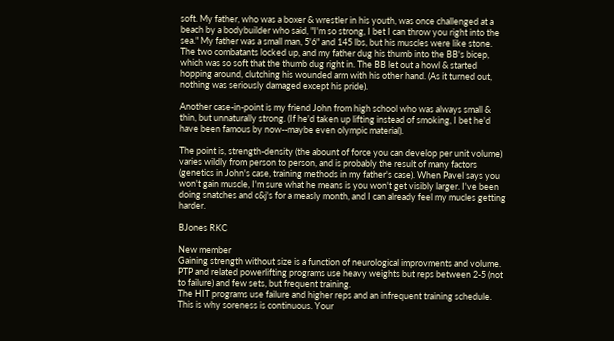soft. My father, who was a boxer & wrestler in his youth, was once challenged at a beach by a bodybuilder who said, "I'm so strong, I bet I can throw you right into the sea." My father was a small man, 5'6" and 145 lbs, but his muscles were like stone. The two combatants locked up, and my father dug his thumb into the BB's bicep, which was so soft that the thumb dug right in. The BB let out a howl & started hopping around, clutching his wounded arm with his other hand. (As it turned out, nothing was seriously damaged except his pride).

Another case-in-point is my friend John from high school who was always small & thin, but unnaturally strong. (If he'd taken up lifting instead of smoking, I bet he'd have been famous by now--maybe even olympic material).

The point is, strength-density (the abount of force you can develop per unit volume) varies wildly from person to person, and is probably the result of many factors (genetics in John's case, training methods in my father's case). When Pavel says you won't gain muscle, I'm sure what he means is you won't get visibly larger. I've been doing snatches and c&j's for a measly month, and I can already feel my mucles getting harder.

BJones RKC

New member
Gaining strength without size is a function of neurological improvments and volume. PTP and related powerlifting programs use heavy weights but reps between 2-5 (not to failure) and few sets, but frequent training.
The HIT programs use failure and higher reps and an infrequent training schedule. This is why soreness is continuous. Your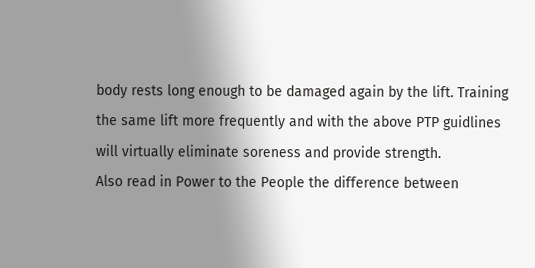body rests long enough to be damaged again by the lift. Training the same lift more frequently and with the above PTP guidlines will virtually eliminate soreness and provide strength.
Also read in Power to the People the difference between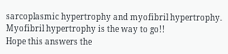sarcoplasmic hypertrophy and myofibril hypertrophy.
Myofibril hypertrophy is the way to go!!
Hope this answers the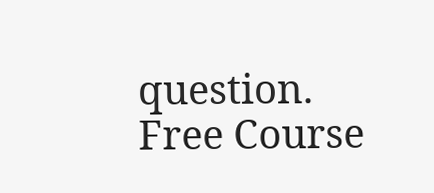question.
Free Course